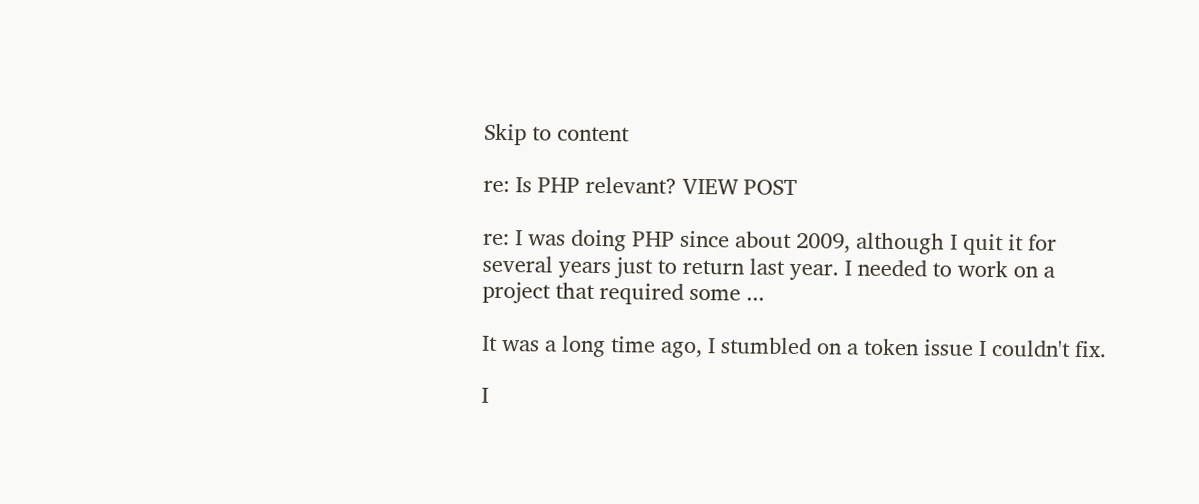Skip to content

re: Is PHP relevant? VIEW POST

re: I was doing PHP since about 2009, although I quit it for several years just to return last year. I needed to work on a project that required some ...

It was a long time ago, I stumbled on a token issue I couldn't fix.

I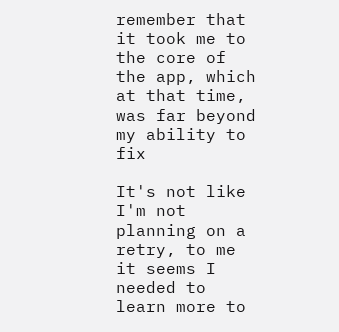remember that it took me to the core of the app, which at that time, was far beyond my ability to fix

It's not like I'm not planning on a retry, to me it seems I needed to learn more to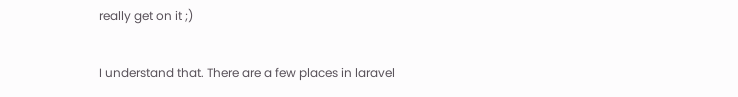really get on it ;)

I understand that. There are a few places in laravel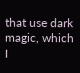that use dark magic, which I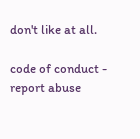don't like at all.

code of conduct - report abuse